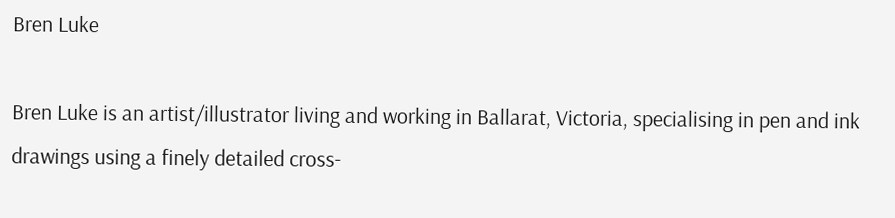Bren Luke

Bren Luke is an artist/illustrator living and working in Ballarat, Victoria, specialising in pen and ink drawings using a finely detailed cross-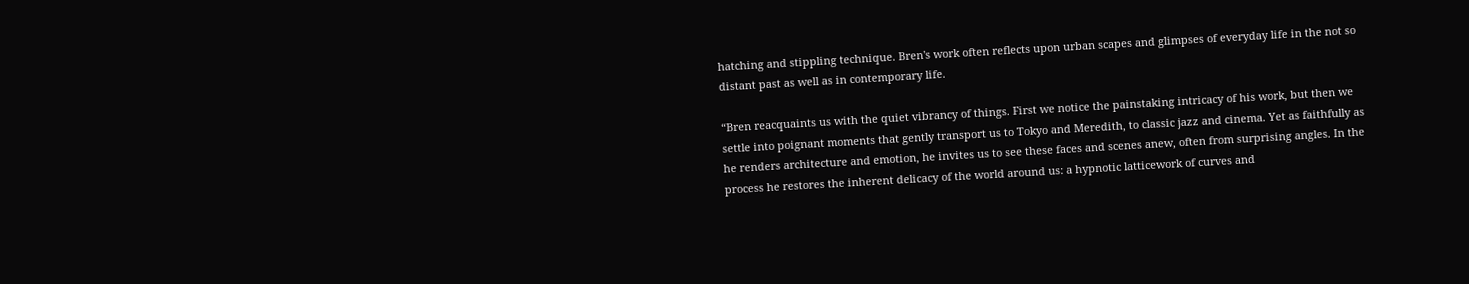hatching and stippling technique. Bren's work often reflects upon urban scapes and glimpses of everyday life in the not so distant past as well as in contemporary life.

“Bren reacquaints us with the quiet vibrancy of things. First we notice the painstaking intricacy of his work, but then we settle into poignant moments that gently transport us to Tokyo and Meredith, to classic jazz and cinema. Yet as faithfully as he renders architecture and emotion, he invites us to see these faces and scenes anew, often from surprising angles. In the process he restores the inherent delicacy of the world around us: a hypnotic latticework of curves and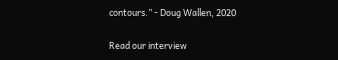contours.” - Doug Wallen, 2020

Read our interview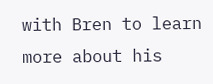with Bren to learn more about his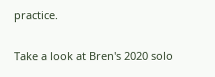practice.

Take a look at Bren's 2020 solo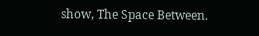show, The Space Between.